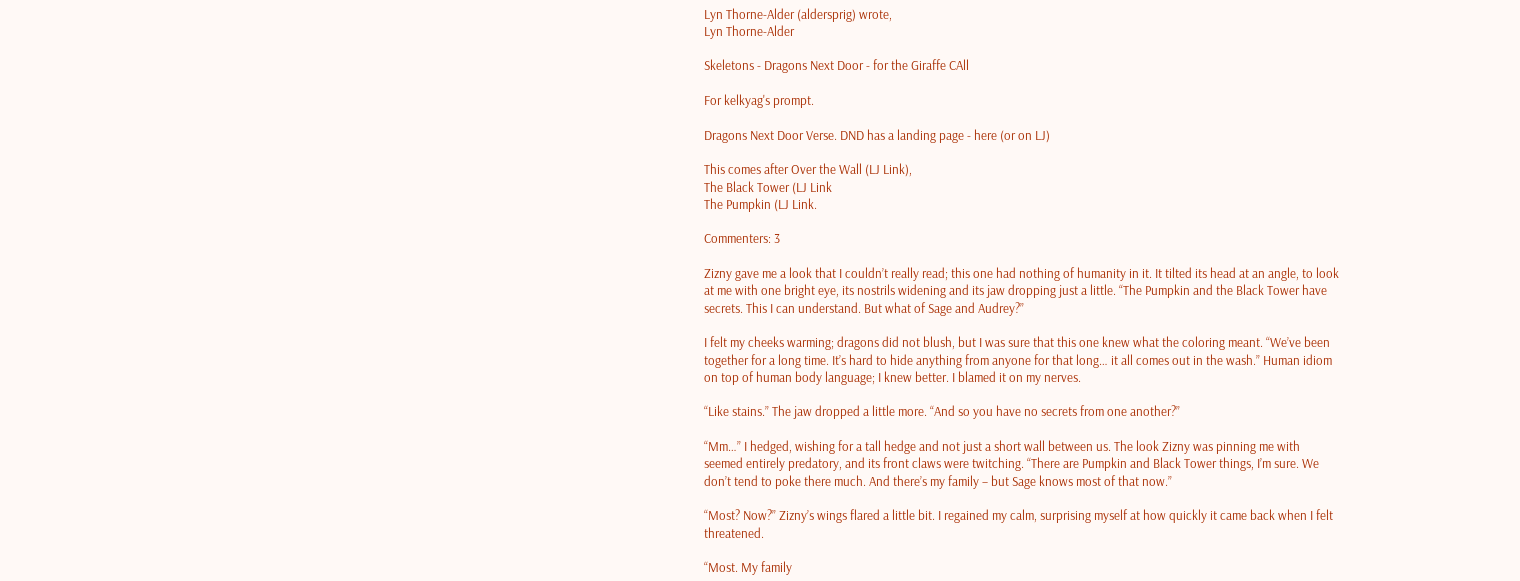Lyn Thorne-Alder (aldersprig) wrote,
Lyn Thorne-Alder

Skeletons - Dragons Next Door - for the Giraffe CAll

For kelkyag's prompt.

Dragons Next Door Verse. DND has a landing page - here (or on LJ)

This comes after Over the Wall (LJ Link),
The Black Tower (LJ Link
The Pumpkin (LJ Link.

Commenters: 3

Zizny gave me a look that I couldn’t really read; this one had nothing of humanity in it. It tilted its head at an angle, to look at me with one bright eye, its nostrils widening and its jaw dropping just a little. “The Pumpkin and the Black Tower have secrets. This I can understand. But what of Sage and Audrey?”

I felt my cheeks warming; dragons did not blush, but I was sure that this one knew what the coloring meant. “We’ve been together for a long time. It’s hard to hide anything from anyone for that long… it all comes out in the wash.” Human idiom on top of human body language; I knew better. I blamed it on my nerves.

“Like stains.” The jaw dropped a little more. “And so you have no secrets from one another?”

“Mm…” I hedged, wishing for a tall hedge and not just a short wall between us. The look Zizny was pinning me with seemed entirely predatory, and its front claws were twitching. “There are Pumpkin and Black Tower things, I’m sure. We don’t tend to poke there much. And there’s my family – but Sage knows most of that now.”

“Most? Now?” Zizny’s wings flared a little bit. I regained my calm, surprising myself at how quickly it came back when I felt threatened.

“Most. My family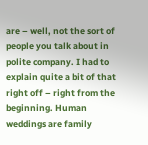are – well, not the sort of people you talk about in polite company. I had to explain quite a bit of that right off – right from the beginning. Human weddings are family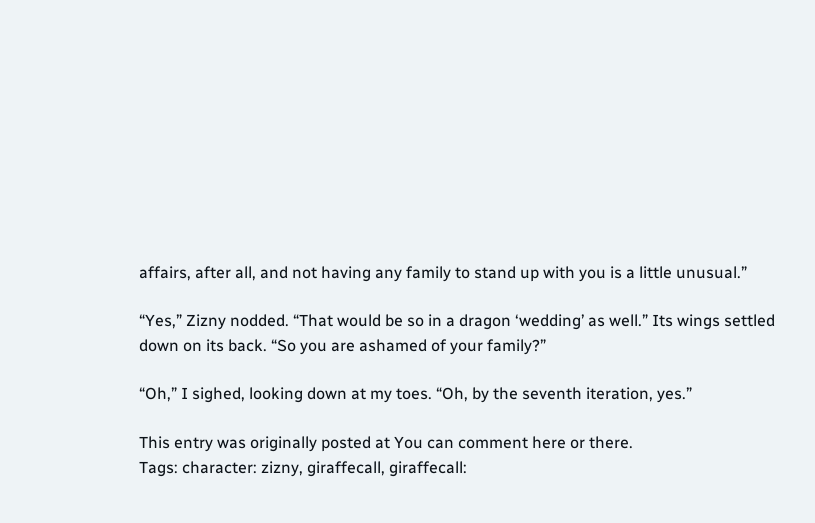affairs, after all, and not having any family to stand up with you is a little unusual.”

“Yes,” Zizny nodded. “That would be so in a dragon ‘wedding’ as well.” Its wings settled down on its back. “So you are ashamed of your family?”

“Oh,” I sighed, looking down at my toes. “Oh, by the seventh iteration, yes.”

This entry was originally posted at You can comment here or there.
Tags: character: zizny, giraffecall, giraffecall: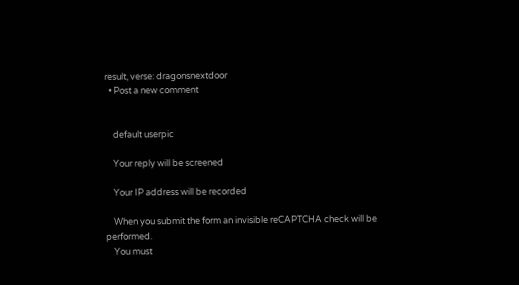result, verse: dragonsnextdoor
  • Post a new comment


    default userpic

    Your reply will be screened

    Your IP address will be recorded

    When you submit the form an invisible reCAPTCHA check will be performed.
    You must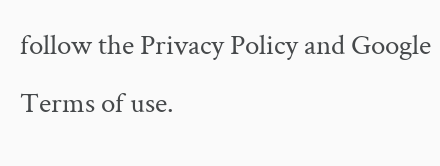follow the Privacy Policy and Google Terms of use.